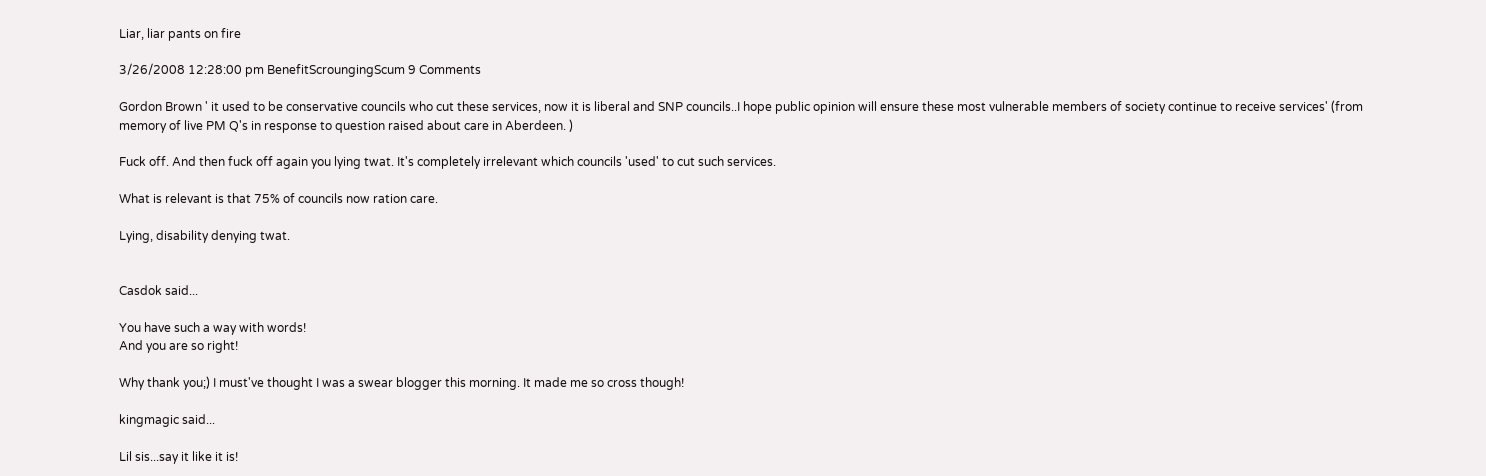Liar, liar pants on fire

3/26/2008 12:28:00 pm BenefitScroungingScum 9 Comments

Gordon Brown ' it used to be conservative councils who cut these services, now it is liberal and SNP councils..I hope public opinion will ensure these most vulnerable members of society continue to receive services' (from memory of live PM Q's in response to question raised about care in Aberdeen. )

Fuck off. And then fuck off again you lying twat. It's completely irrelevant which councils 'used' to cut such services.

What is relevant is that 75% of councils now ration care.

Lying, disability denying twat.


Casdok said...

You have such a way with words!
And you are so right!

Why thank you;) I must've thought I was a swear blogger this morning. It made me so cross though!

kingmagic said...

Lil sis...say it like it is!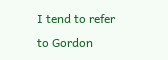I tend to refer to Gordon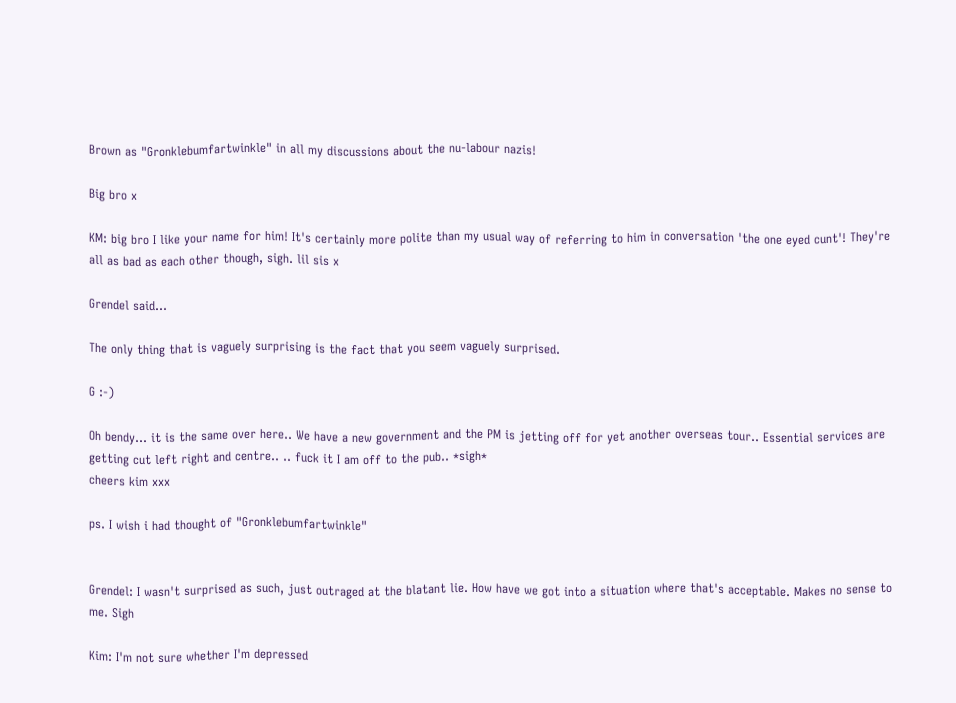Brown as "Gronklebumfartwinkle" in all my discussions about the nu-labour nazis!

Big bro x

KM: big bro I like your name for him! It's certainly more polite than my usual way of referring to him in conversation 'the one eyed cunt'! They're all as bad as each other though, sigh. lil sis x

Grendel said...

The only thing that is vaguely surprising is the fact that you seem vaguely surprised.

G :-)

Oh bendy... it is the same over here.. We have a new government and the PM is jetting off for yet another overseas tour.. Essential services are getting cut left right and centre.. .. fuck it I am off to the pub.. *sigh*
cheers kim xxx

ps. I wish i had thought of "Gronklebumfartwinkle"


Grendel: I wasn't surprised as such, just outraged at the blatant lie. How have we got into a situation where that's acceptable. Makes no sense to me. Sigh

Kim: I'm not sure whether I'm depressed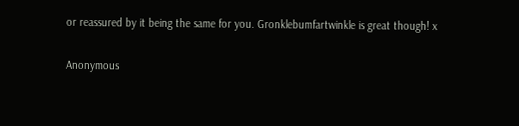or reassured by it being the same for you. Gronklebumfartwinkle is great though! x

Anonymous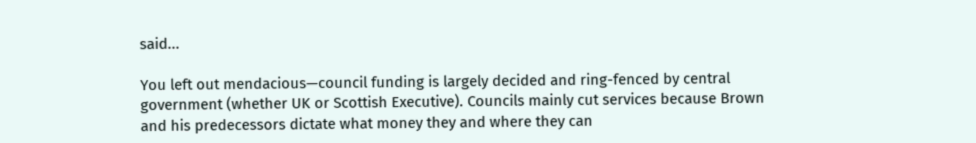said...

You left out mendacious—council funding is largely decided and ring-fenced by central government (whether UK or Scottish Executive). Councils mainly cut services because Brown and his predecessors dictate what money they and where they can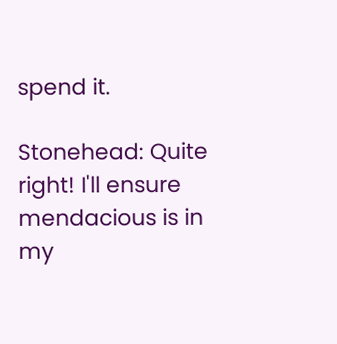spend it.

Stonehead: Quite right! I'll ensure mendacious is in my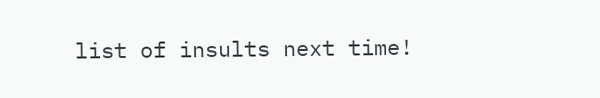list of insults next time!